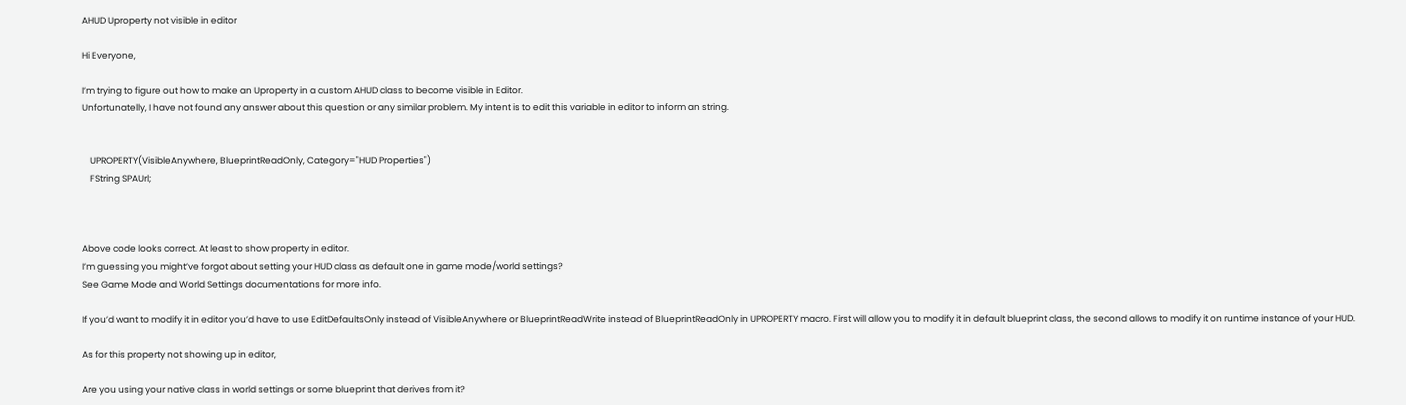AHUD Uproperty not visible in editor

Hi Everyone,

I’m trying to figure out how to make an Uproperty in a custom AHUD class to become visible in Editor.
Unfortunatelly, I have not found any answer about this question or any similar problem. My intent is to edit this variable in editor to inform an string.


    UPROPERTY(VisibleAnywhere, BlueprintReadOnly, Category="HUD Properties")
    FString SPAUrl;



Above code looks correct. At least to show property in editor.
I’m guessing you might’ve forgot about setting your HUD class as default one in game mode/world settings?
See Game Mode and World Settings documentations for more info.

If you’d want to modify it in editor you’d have to use EditDefaultsOnly instead of VisibleAnywhere or BlueprintReadWrite instead of BlueprintReadOnly in UPROPERTY macro. First will allow you to modify it in default blueprint class, the second allows to modify it on runtime instance of your HUD.

As for this property not showing up in editor,

Are you using your native class in world settings or some blueprint that derives from it?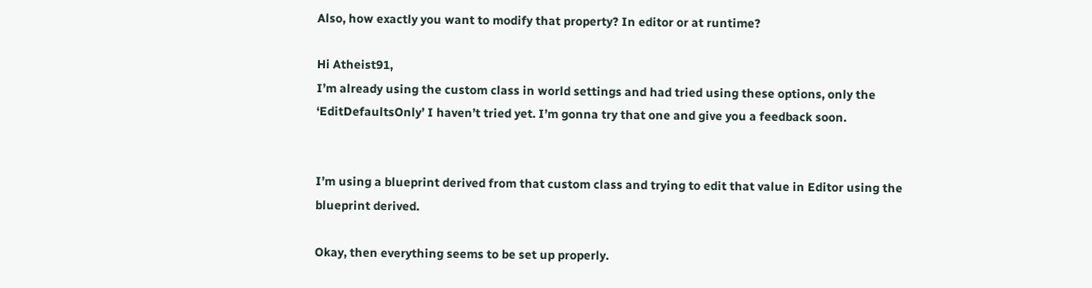Also, how exactly you want to modify that property? In editor or at runtime?

Hi Atheist91,
I’m already using the custom class in world settings and had tried using these options, only the ‘EditDefaultsOnly’ I haven’t tried yet. I’m gonna try that one and give you a feedback soon.


I’m using a blueprint derived from that custom class and trying to edit that value in Editor using the blueprint derived.

Okay, then everything seems to be set up properly.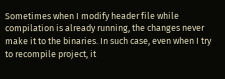Sometimes when I modify header file while compilation is already running, the changes never make it to the binaries. In such case, even when I try to recompile project, it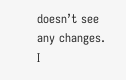doesn’t see any changes. I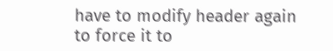have to modify header again to force it to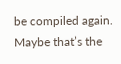be compiled again. Maybe that’s the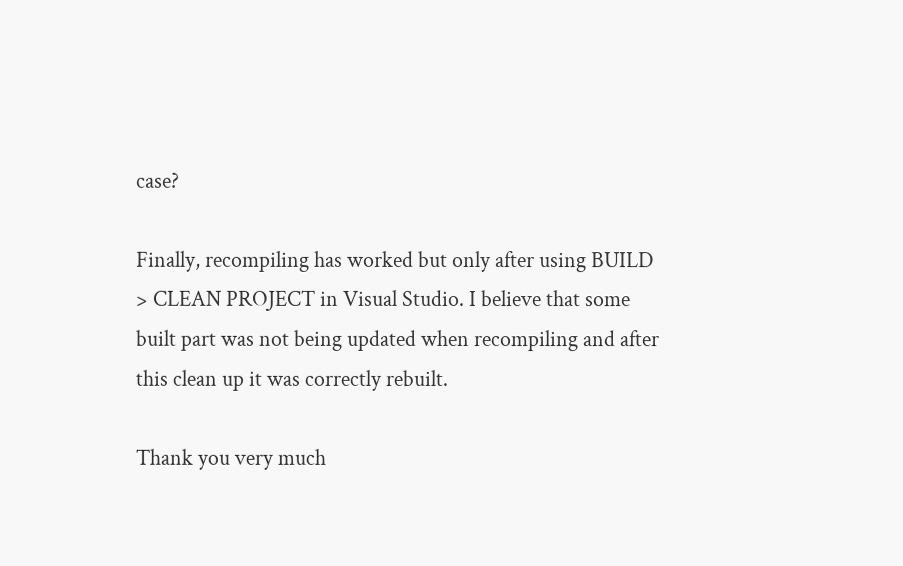case?

Finally, recompiling has worked but only after using BUILD > CLEAN PROJECT in Visual Studio. I believe that some built part was not being updated when recompiling and after this clean up it was correctly rebuilt.

Thank you very much